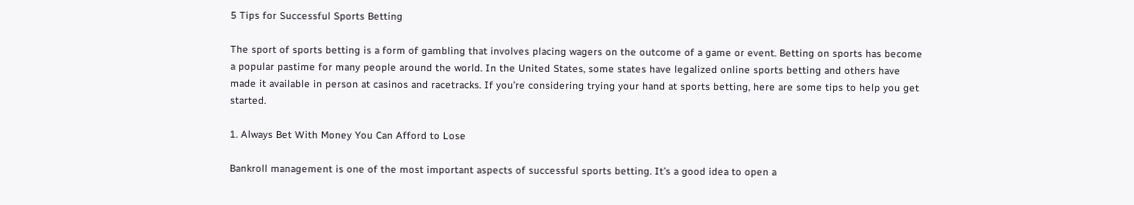5 Tips for Successful Sports Betting

The sport of sports betting is a form of gambling that involves placing wagers on the outcome of a game or event. Betting on sports has become a popular pastime for many people around the world. In the United States, some states have legalized online sports betting and others have made it available in person at casinos and racetracks. If you’re considering trying your hand at sports betting, here are some tips to help you get started.

1. Always Bet With Money You Can Afford to Lose

Bankroll management is one of the most important aspects of successful sports betting. It’s a good idea to open a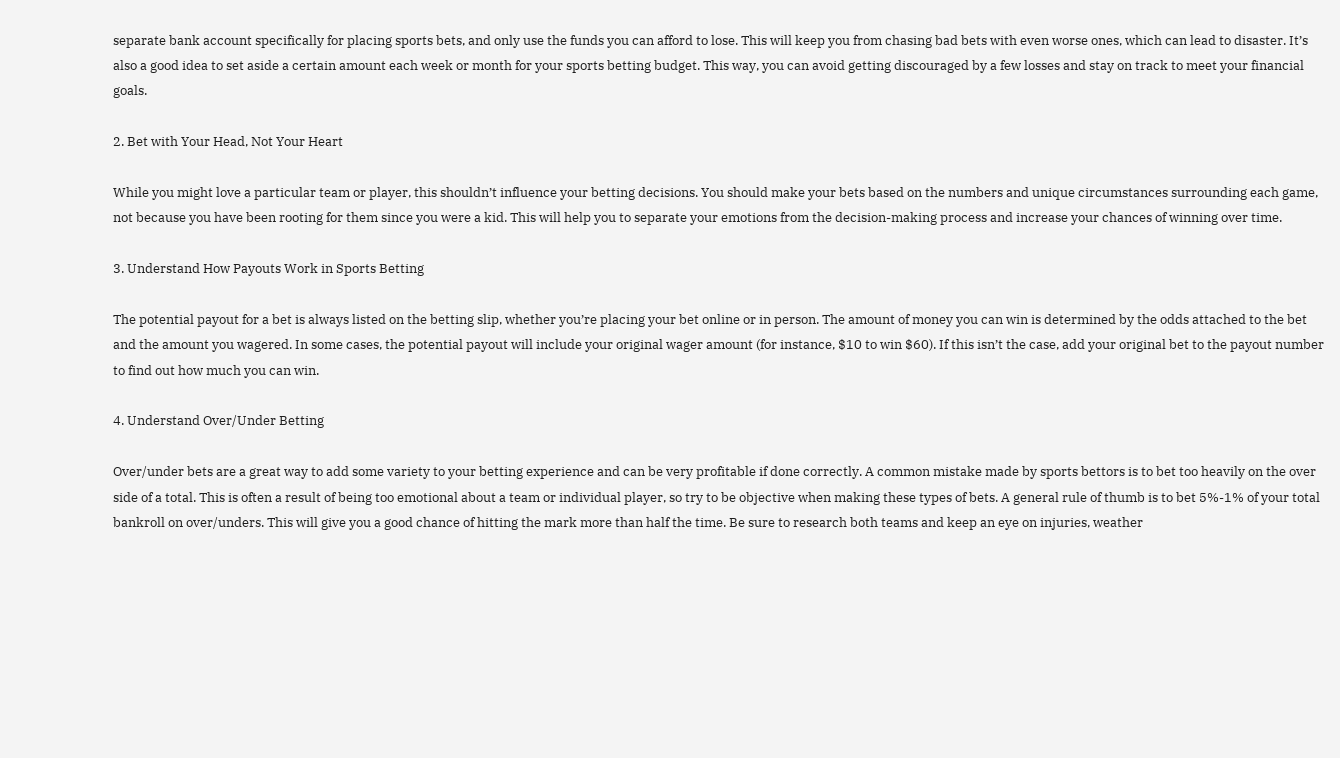separate bank account specifically for placing sports bets, and only use the funds you can afford to lose. This will keep you from chasing bad bets with even worse ones, which can lead to disaster. It’s also a good idea to set aside a certain amount each week or month for your sports betting budget. This way, you can avoid getting discouraged by a few losses and stay on track to meet your financial goals.

2. Bet with Your Head, Not Your Heart

While you might love a particular team or player, this shouldn’t influence your betting decisions. You should make your bets based on the numbers and unique circumstances surrounding each game, not because you have been rooting for them since you were a kid. This will help you to separate your emotions from the decision-making process and increase your chances of winning over time.

3. Understand How Payouts Work in Sports Betting

The potential payout for a bet is always listed on the betting slip, whether you’re placing your bet online or in person. The amount of money you can win is determined by the odds attached to the bet and the amount you wagered. In some cases, the potential payout will include your original wager amount (for instance, $10 to win $60). If this isn’t the case, add your original bet to the payout number to find out how much you can win.

4. Understand Over/Under Betting

Over/under bets are a great way to add some variety to your betting experience and can be very profitable if done correctly. A common mistake made by sports bettors is to bet too heavily on the over side of a total. This is often a result of being too emotional about a team or individual player, so try to be objective when making these types of bets. A general rule of thumb is to bet 5%-1% of your total bankroll on over/unders. This will give you a good chance of hitting the mark more than half the time. Be sure to research both teams and keep an eye on injuries, weather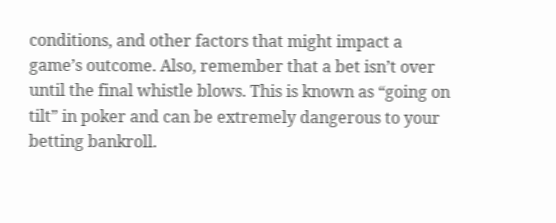conditions, and other factors that might impact a game’s outcome. Also, remember that a bet isn’t over until the final whistle blows. This is known as “going on tilt” in poker and can be extremely dangerous to your betting bankroll.